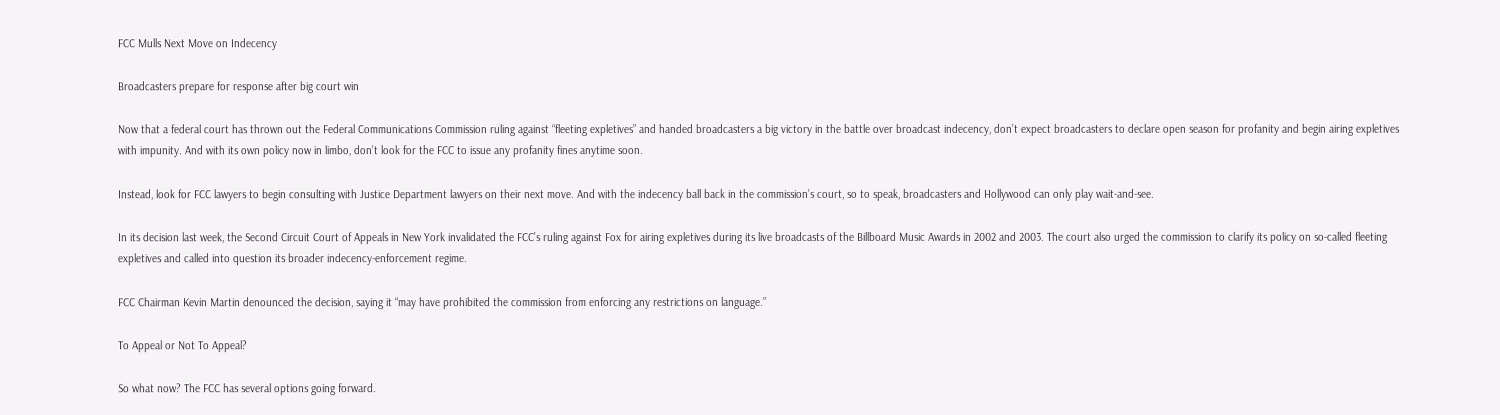FCC Mulls Next Move on Indecency

Broadcasters prepare for response after big court win

Now that a federal court has thrown out the Federal Communications Commission ruling against “fleeting expletives” and handed broadcasters a big victory in the battle over broadcast indecency, don’t expect broadcasters to declare open season for profanity and begin airing expletives with impunity. And with its own policy now in limbo, don’t look for the FCC to issue any profanity fines anytime soon.

Instead, look for FCC lawyers to begin consulting with Justice Department lawyers on their next move. And with the indecency ball back in the commission’s court, so to speak, broadcasters and Hollywood can only play wait-and-see.

In its decision last week, the Second Circuit Court of Appeals in New York invalidated the FCC’s ruling against Fox for airing expletives during its live broadcasts of the Billboard Music Awards in 2002 and 2003. The court also urged the commission to clarify its policy on so-called fleeting expletives and called into question its broader indecency-enforcement regime.

FCC Chairman Kevin Martin denounced the decision, saying it “may have prohibited the commission from enforcing any restrictions on language.”

To Appeal or Not To Appeal?

So what now? The FCC has several options going forward.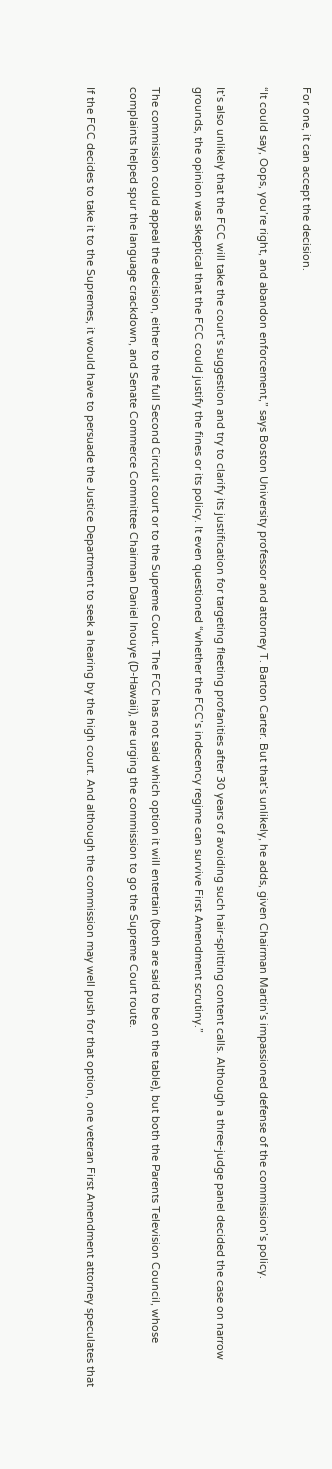For one, it can accept the decision.

“It could say, Oops, you’re right, and abandon enforcement,” says Boston University professor and attorney T. Barton Carter. But that’s unlikely, he adds, given Chairman Martin’s impassioned defense of the commission’s policy.

It’s also unlikely that the FCC will take the court’s suggestion and try to clarify its justification for targeting fleeting profanities after 30 years of avoiding such hair-splitting content calls. Although a three-judge panel decided the case on narrow grounds, the opinion was skeptical that the FCC could justify the fines or its policy. It even questioned “whether the FCC’s indecency regime can survive First Amendment scrutiny.”

The commission could appeal the decision, either to the full Second Circuit court or to the Supreme Court. The FCC has not said which option it will entertain (both are said to be on the table), but both the Parents Television Council, whose complaints helped spur the language crackdown, and Senate Commerce Committee Chairman Daniel Inouye (D-Hawaii), are urging the commission to go the Supreme Court route.

If the FCC decides to take it to the Supremes, it would have to persuade the Justice Department to seek a hearing by the high court. And although the commission may well push for that option, one veteran First Amendment attorney speculates that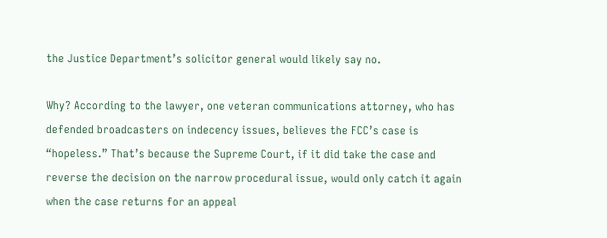the Justice Department’s solicitor general would likely say no.

Why? According to the lawyer, one veteran communications attorney, who has defended broadcasters on indecency issues, believes the FCC’s case is “hopeless.” That’s because the Supreme Court, if it did take the case and reverse the decision on the narrow procedural issue, would only catch it again when the case returns for an appeal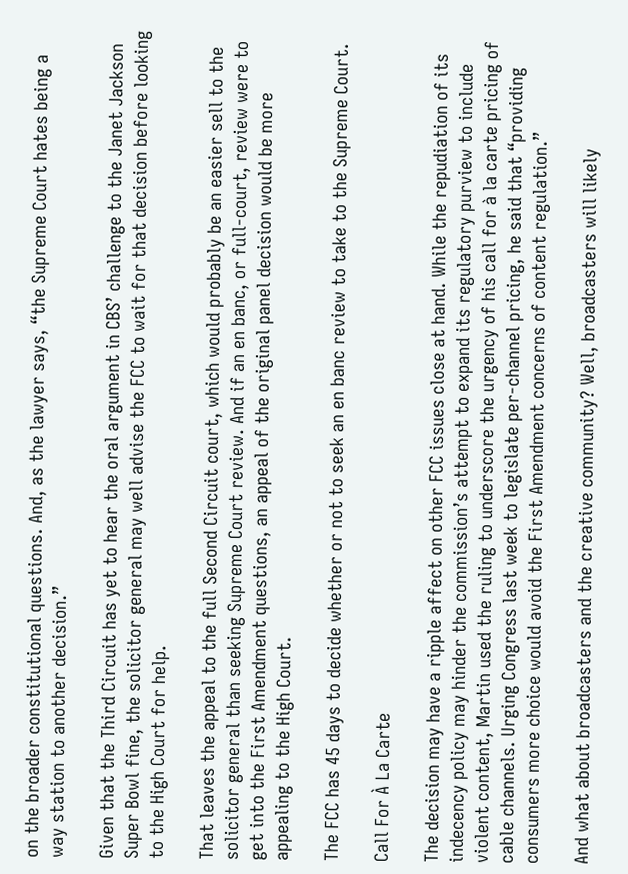on the broader constitutional questions. And, as the lawyer says, “the Supreme Court hates being a way station to another decision.”

Given that the Third Circuit has yet to hear the oral argument in CBS’ challenge to the Janet Jackson Super Bowl fine, the solicitor general may well advise the FCC to wait for that decision before looking to the High Court for help.

That leaves the appeal to the full Second Circuit court, which would probably be an easier sell to the solicitor general than seeking Supreme Court review. And if an en banc, or full-court, review were to get into the First Amendment questions, an appeal of the original panel decision would be more appealing to the High Court.

The FCC has 45 days to decide whether or not to seek an en banc review to take to the Supreme Court.

Call For À La Carte

The decision may have a ripple affect on other FCC issues close at hand. While the repudiation of its indecency policy may hinder the commission’s attempt to expand its regulatory purview to include violent content, Martin used the ruling to underscore the urgency of his call for à la carte pricing of cable channels. Urging Congress last week to legislate per-channel pricing, he said that “providing consumers more choice would avoid the First Amendment concerns of content regulation.”

And what about broadcasters and the creative community? Well, broadcasters will likely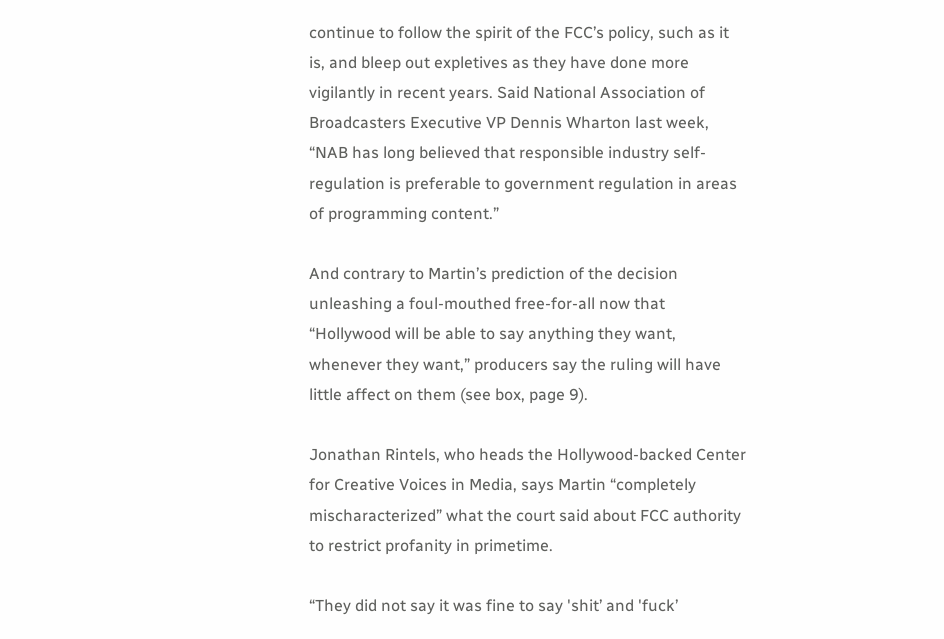continue to follow the spirit of the FCC’s policy, such as it is, and bleep out expletives as they have done more vigilantly in recent years. Said National Association of Broadcasters Executive VP Dennis Wharton last week, “NAB has long believed that responsible industry self-regulation is preferable to government regulation in areas of programming content.”

And contrary to Martin’s prediction of the decision unleashing a foul-mouthed free-for-all now that “Hollywood will be able to say anything they want, whenever they want,” producers say the ruling will have little affect on them (see box, page 9).

Jonathan Rintels, who heads the Hollywood-backed Center for Creative Voices in Media, says Martin “completely mischaracterized” what the court said about FCC authority to restrict profanity in primetime.

“They did not say it was fine to say 'shit’ and 'fuck’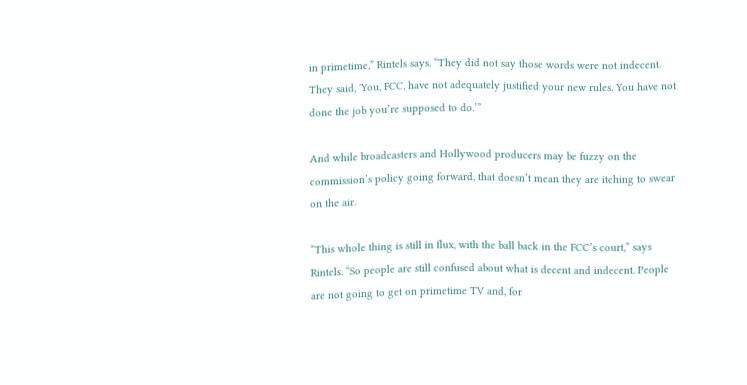in primetime,” Rintels says. “They did not say those words were not indecent. They said, 'You, FCC, have not adequately justified your new rules. You have not done the job you’re supposed to do.’”

And while broadcasters and Hollywood producers may be fuzzy on the commission’s policy going forward, that doesn’t mean they are itching to swear on the air.

“This whole thing is still in flux, with the ball back in the FCC’s court,” says Rintels. “So people are still confused about what is decent and indecent. People are not going to get on primetime TV and, for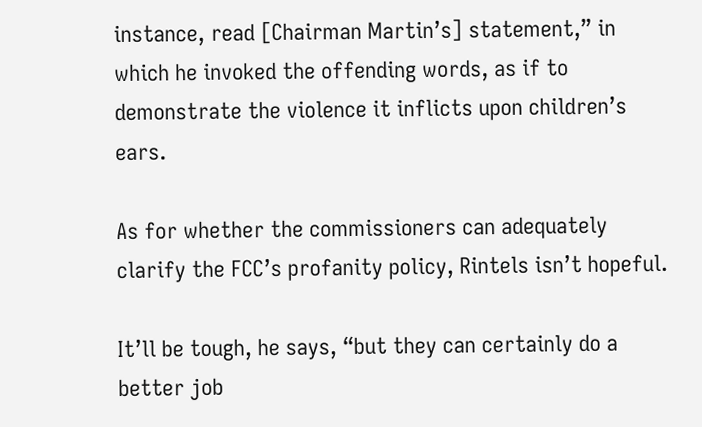instance, read [Chairman Martin’s] statement,” in which he invoked the offending words, as if to demonstrate the violence it inflicts upon children’s ears.

As for whether the commissioners can adequately clarify the FCC’s profanity policy, Rintels isn’t hopeful.

It’ll be tough, he says, “but they can certainly do a better job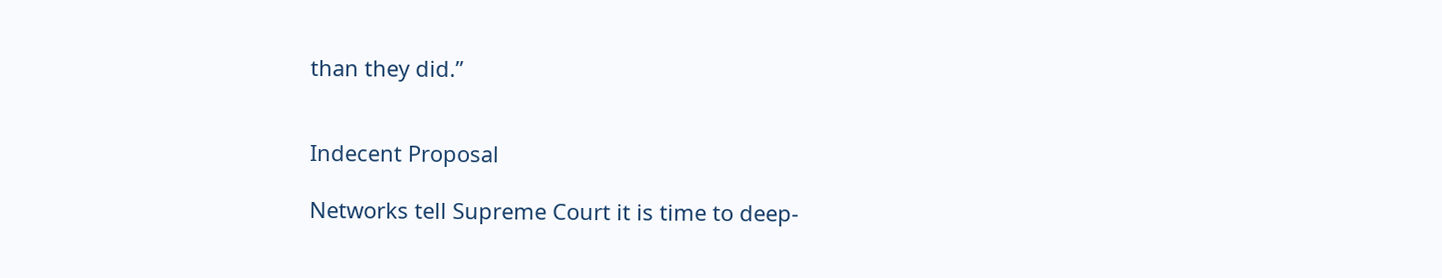than they did.”


Indecent Proposal

Networks tell Supreme Court it is time to deep-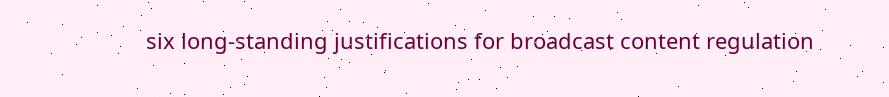six long-standing justifications for broadcast content regulation